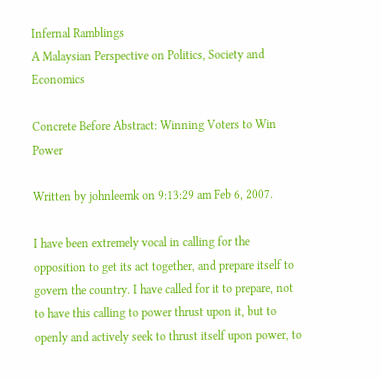Infernal Ramblings
A Malaysian Perspective on Politics, Society and Economics

Concrete Before Abstract: Winning Voters to Win Power

Written by johnleemk on 9:13:29 am Feb 6, 2007.

I have been extremely vocal in calling for the opposition to get its act together, and prepare itself to govern the country. I have called for it to prepare, not to have this calling to power thrust upon it, but to openly and actively seek to thrust itself upon power, to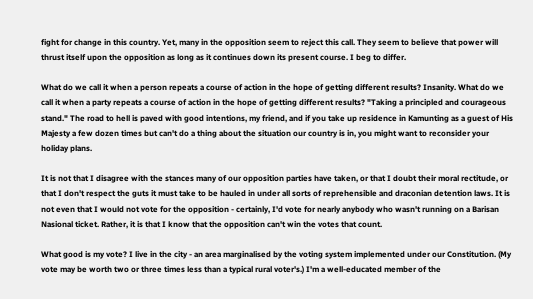fight for change in this country. Yet, many in the opposition seem to reject this call. They seem to believe that power will thrust itself upon the opposition as long as it continues down its present course. I beg to differ.

What do we call it when a person repeats a course of action in the hope of getting different results? Insanity. What do we call it when a party repeats a course of action in the hope of getting different results? "Taking a principled and courageous stand." The road to hell is paved with good intentions, my friend, and if you take up residence in Kamunting as a guest of His Majesty a few dozen times but can't do a thing about the situation our country is in, you might want to reconsider your holiday plans.

It is not that I disagree with the stances many of our opposition parties have taken, or that I doubt their moral rectitude, or that I don't respect the guts it must take to be hauled in under all sorts of reprehensible and draconian detention laws. It is not even that I would not vote for the opposition - certainly, I'd vote for nearly anybody who wasn't running on a Barisan Nasional ticket. Rather, it is that I know that the opposition can't win the votes that count.

What good is my vote? I live in the city - an area marginalised by the voting system implemented under our Constitution. (My vote may be worth two or three times less than a typical rural voter's.) I'm a well-educated member of the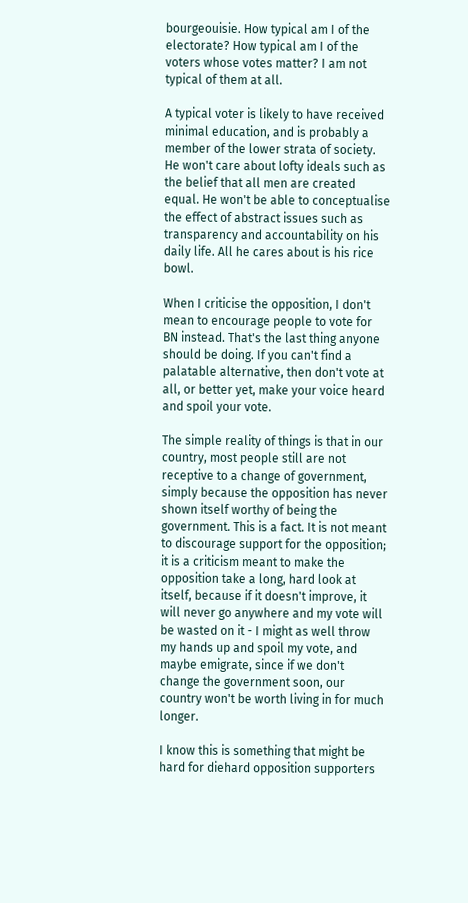bourgeouisie. How typical am I of the electorate? How typical am I of the voters whose votes matter? I am not typical of them at all.

A typical voter is likely to have received minimal education, and is probably a member of the lower strata of society. He won't care about lofty ideals such as the belief that all men are created equal. He won't be able to conceptualise the effect of abstract issues such as transparency and accountability on his daily life. All he cares about is his rice bowl.

When I criticise the opposition, I don't mean to encourage people to vote for BN instead. That's the last thing anyone should be doing. If you can't find a palatable alternative, then don't vote at all, or better yet, make your voice heard and spoil your vote.

The simple reality of things is that in our country, most people still are not receptive to a change of government, simply because the opposition has never shown itself worthy of being the government. This is a fact. It is not meant to discourage support for the opposition; it is a criticism meant to make the opposition take a long, hard look at itself, because if it doesn't improve, it will never go anywhere and my vote will be wasted on it - I might as well throw my hands up and spoil my vote, and maybe emigrate, since if we don't change the government soon, our country won't be worth living in for much longer.

I know this is something that might be hard for diehard opposition supporters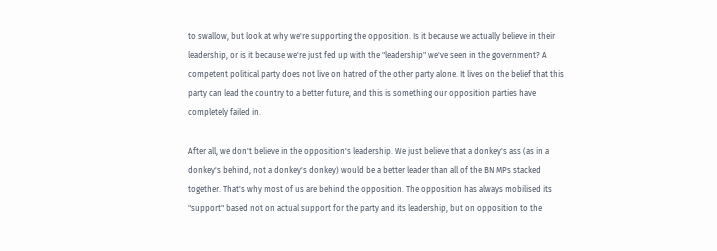to swallow, but look at why we're supporting the opposition. Is it because we actually believe in their leadership, or is it because we're just fed up with the "leadership" we've seen in the government? A competent political party does not live on hatred of the other party alone. It lives on the belief that this party can lead the country to a better future, and this is something our opposition parties have completely failed in.

After all, we don't believe in the opposition's leadership. We just believe that a donkey's ass (as in a donkey's behind, not a donkey's donkey) would be a better leader than all of the BN MPs stacked together. That's why most of us are behind the opposition. The opposition has always mobilised its "support" based not on actual support for the party and its leadership, but on opposition to the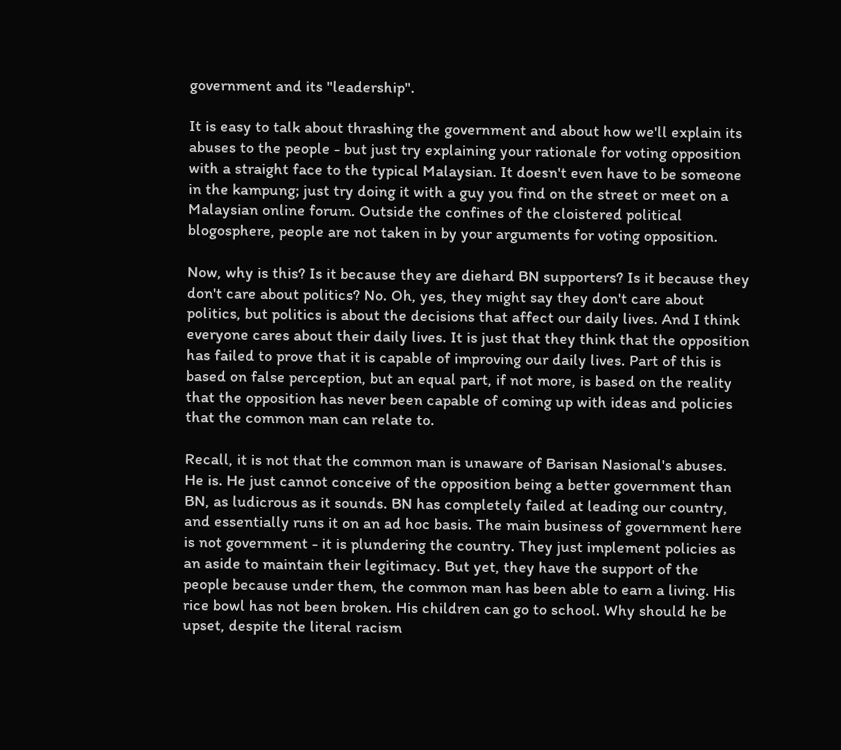government and its "leadership".

It is easy to talk about thrashing the government and about how we'll explain its abuses to the people - but just try explaining your rationale for voting opposition with a straight face to the typical Malaysian. It doesn't even have to be someone in the kampung; just try doing it with a guy you find on the street or meet on a Malaysian online forum. Outside the confines of the cloistered political blogosphere, people are not taken in by your arguments for voting opposition.

Now, why is this? Is it because they are diehard BN supporters? Is it because they don't care about politics? No. Oh, yes, they might say they don't care about politics, but politics is about the decisions that affect our daily lives. And I think everyone cares about their daily lives. It is just that they think that the opposition has failed to prove that it is capable of improving our daily lives. Part of this is based on false perception, but an equal part, if not more, is based on the reality that the opposition has never been capable of coming up with ideas and policies that the common man can relate to.

Recall, it is not that the common man is unaware of Barisan Nasional's abuses. He is. He just cannot conceive of the opposition being a better government than BN, as ludicrous as it sounds. BN has completely failed at leading our country, and essentially runs it on an ad hoc basis. The main business of government here is not government - it is plundering the country. They just implement policies as an aside to maintain their legitimacy. But yet, they have the support of the people because under them, the common man has been able to earn a living. His rice bowl has not been broken. His children can go to school. Why should he be upset, despite the literal racism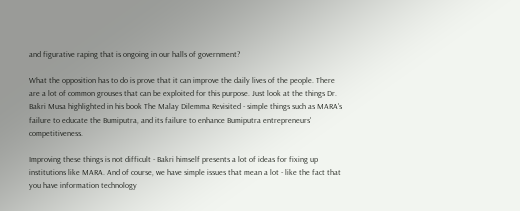and figurative raping that is ongoing in our halls of government?

What the opposition has to do is prove that it can improve the daily lives of the people. There are a lot of common grouses that can be exploited for this purpose. Just look at the things Dr. Bakri Musa highlighted in his book The Malay Dilemma Revisited - simple things such as MARA's failure to educate the Bumiputra, and its failure to enhance Bumiputra entrepreneurs' competitiveness.

Improving these things is not difficult - Bakri himself presents a lot of ideas for fixing up institutions like MARA. And of course, we have simple issues that mean a lot - like the fact that you have information technology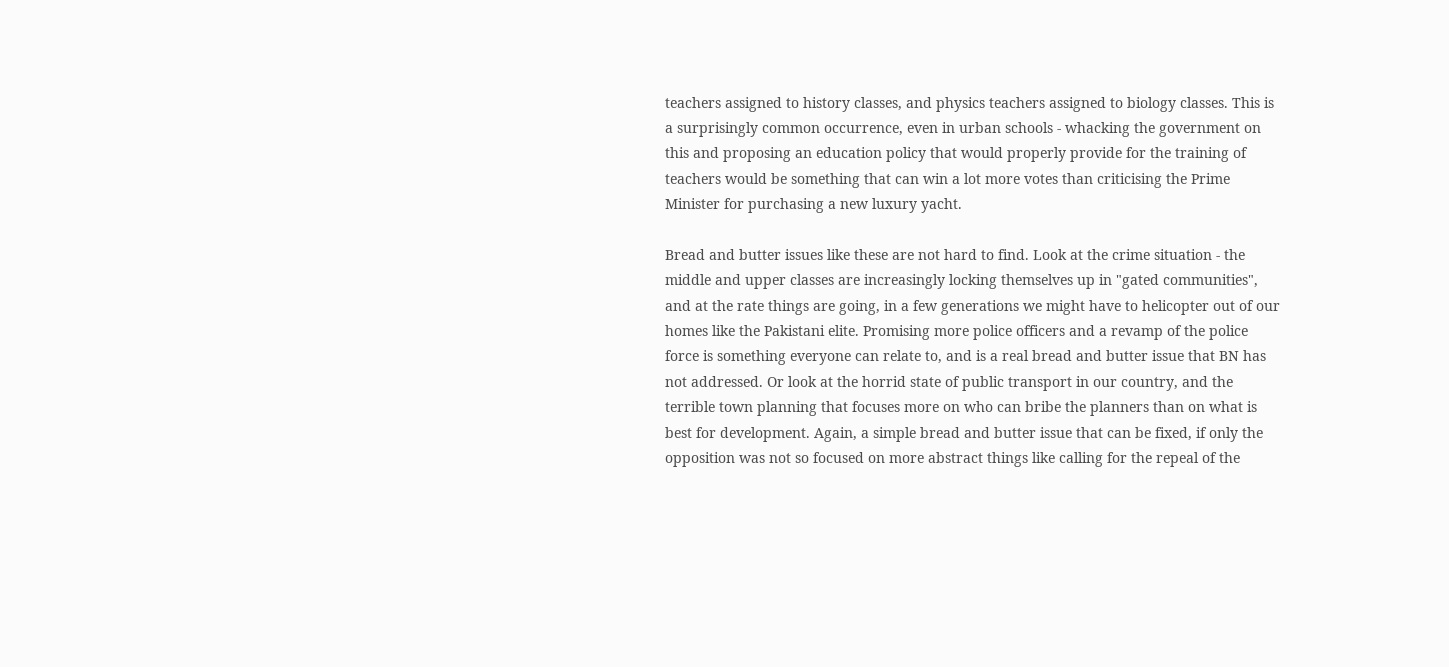teachers assigned to history classes, and physics teachers assigned to biology classes. This is a surprisingly common occurrence, even in urban schools - whacking the government on this and proposing an education policy that would properly provide for the training of teachers would be something that can win a lot more votes than criticising the Prime Minister for purchasing a new luxury yacht.

Bread and butter issues like these are not hard to find. Look at the crime situation - the middle and upper classes are increasingly locking themselves up in "gated communities", and at the rate things are going, in a few generations we might have to helicopter out of our homes like the Pakistani elite. Promising more police officers and a revamp of the police force is something everyone can relate to, and is a real bread and butter issue that BN has not addressed. Or look at the horrid state of public transport in our country, and the terrible town planning that focuses more on who can bribe the planners than on what is best for development. Again, a simple bread and butter issue that can be fixed, if only the opposition was not so focused on more abstract things like calling for the repeal of the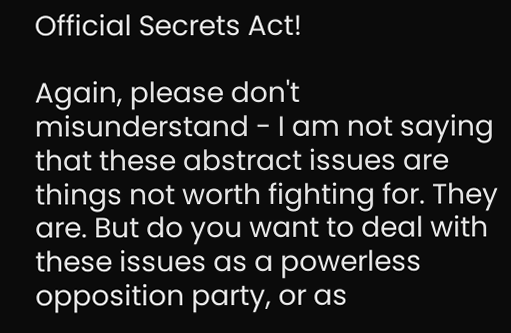Official Secrets Act!

Again, please don't misunderstand - I am not saying that these abstract issues are things not worth fighting for. They are. But do you want to deal with these issues as a powerless opposition party, or as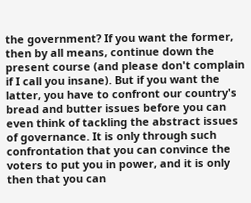the government? If you want the former, then by all means, continue down the present course (and please don't complain if I call you insane). But if you want the latter, you have to confront our country's bread and butter issues before you can even think of tackling the abstract issues of governance. It is only through such confrontation that you can convince the voters to put you in power, and it is only then that you can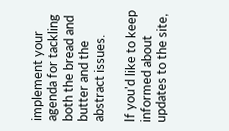implement your agenda for tackling both the bread and butter and the abstract issues.

If you'd like to keep informed about updates to the site,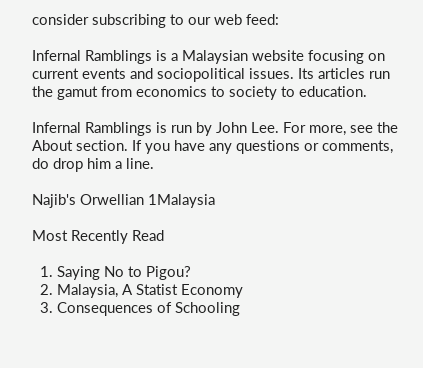consider subscribing to our web feed:

Infernal Ramblings is a Malaysian website focusing on current events and sociopolitical issues. Its articles run the gamut from economics to society to education.

Infernal Ramblings is run by John Lee. For more, see the About section. If you have any questions or comments, do drop him a line.

Najib's Orwellian 1Malaysia

Most Recently Read

  1. Saying No to Pigou?
  2. Malaysia, A Statist Economy
  3. Consequences of Schooling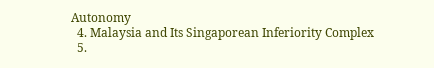Autonomy
  4. Malaysia and Its Singaporean Inferiority Complex
  5.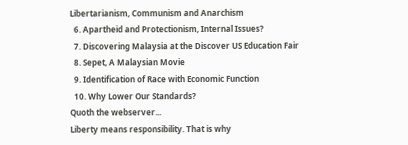Libertarianism, Communism and Anarchism
  6. Apartheid and Protectionism, Internal Issues?
  7. Discovering Malaysia at the Discover US Education Fair
  8. Sepet, A Malaysian Movie
  9. Identification of Race with Economic Function
  10. Why Lower Our Standards?
Quoth the webserver...
Liberty means responsibility. That is why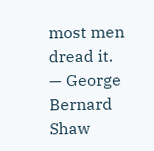most men dread it.
— George Bernard Shaw